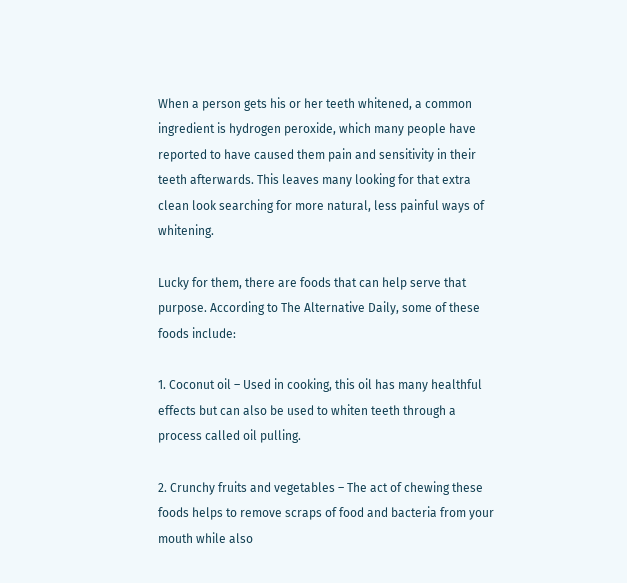When a person gets his or her teeth whitened, a common ingredient is hydrogen peroxide, which many people have reported to have caused them pain and sensitivity in their teeth afterwards. This leaves many looking for that extra clean look searching for more natural, less painful ways of whitening.

Lucky for them, there are foods that can help serve that purpose. According to The Alternative Daily, some of these foods include:

1. Coconut oil – Used in cooking, this oil has many healthful effects but can also be used to whiten teeth through a process called oil pulling.

2. Crunchy fruits and vegetables – The act of chewing these foods helps to remove scraps of food and bacteria from your mouth while also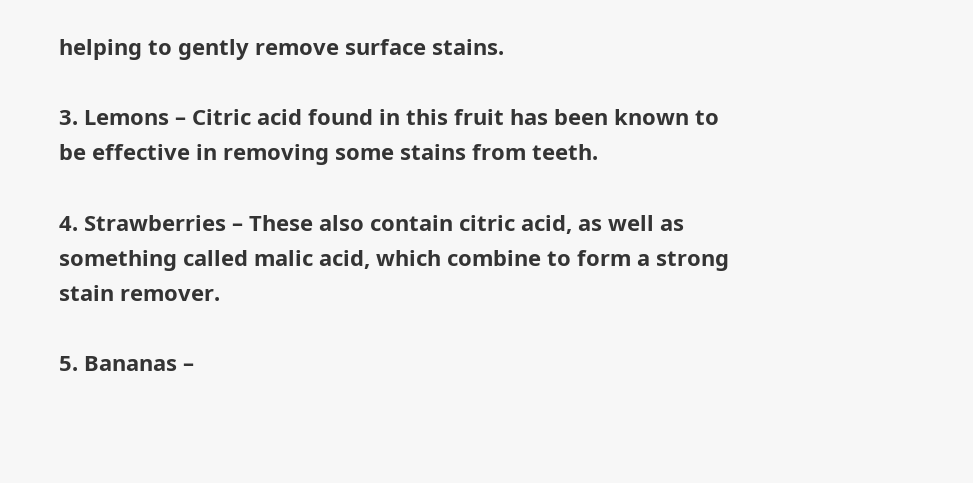helping to gently remove surface stains.

3. Lemons – Citric acid found in this fruit has been known to be effective in removing some stains from teeth.

4. Strawberries – These also contain citric acid, as well as something called malic acid, which combine to form a strong stain remover.

5. Bananas –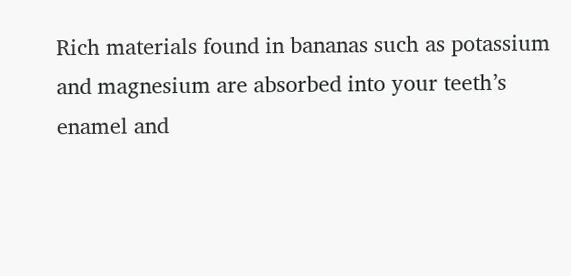Rich materials found in bananas such as potassium and magnesium are absorbed into your teeth’s enamel and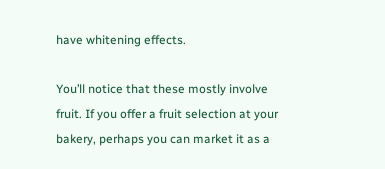have whitening effects.

You’ll notice that these mostly involve fruit. If you offer a fruit selection at your bakery, perhaps you can market it as a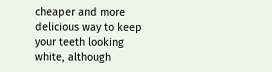cheaper and more delicious way to keep your teeth looking white, although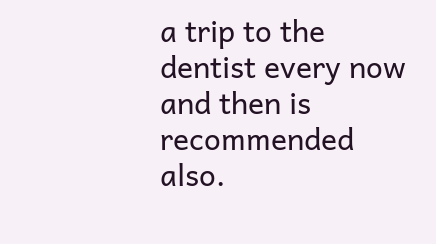a trip to the dentist every now and then is recommended also.